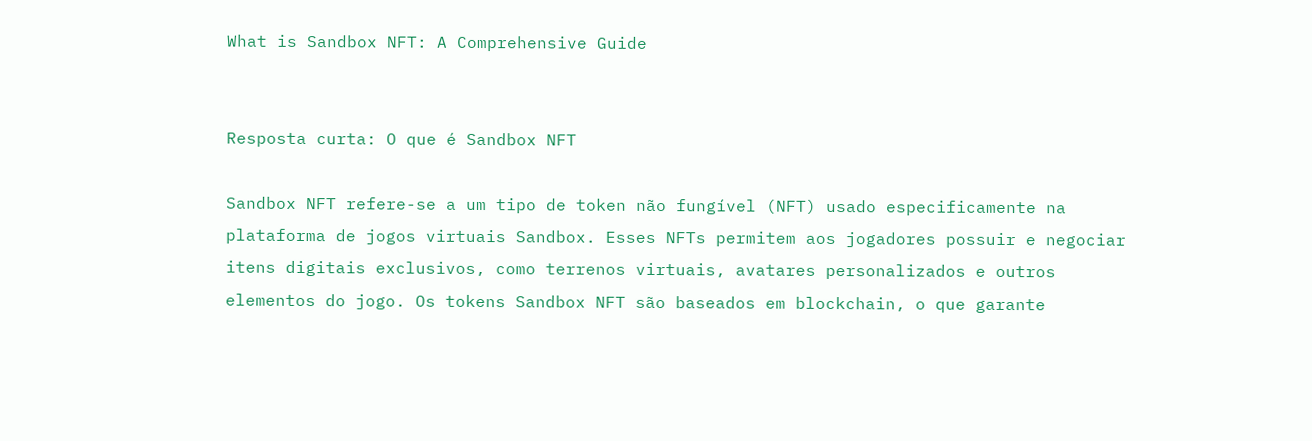What is Sandbox NFT: A Comprehensive Guide


Resposta curta: O que é Sandbox NFT

Sandbox NFT refere-se a um tipo de token não fungível (NFT) usado especificamente na plataforma de jogos virtuais Sandbox. Esses NFTs permitem aos jogadores possuir e negociar itens digitais exclusivos, como terrenos virtuais, avatares personalizados e outros elementos do jogo. Os tokens Sandbox NFT são baseados em blockchain, o que garante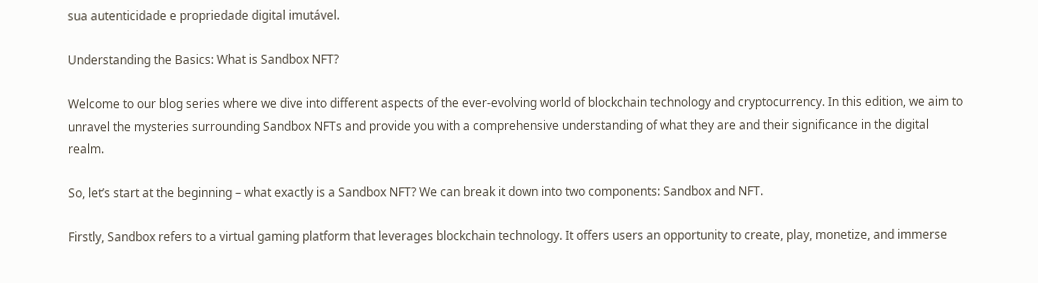sua autenticidade e propriedade digital imutável.

Understanding the Basics: What is Sandbox NFT?

Welcome to our blog series where we dive into different aspects of the ever-evolving world of blockchain technology and cryptocurrency. In this edition, we aim to unravel the mysteries surrounding Sandbox NFTs and provide you with a comprehensive understanding of what they are and their significance in the digital realm.

So, let’s start at the beginning – what exactly is a Sandbox NFT? We can break it down into two components: Sandbox and NFT.

Firstly, Sandbox refers to a virtual gaming platform that leverages blockchain technology. It offers users an opportunity to create, play, monetize, and immerse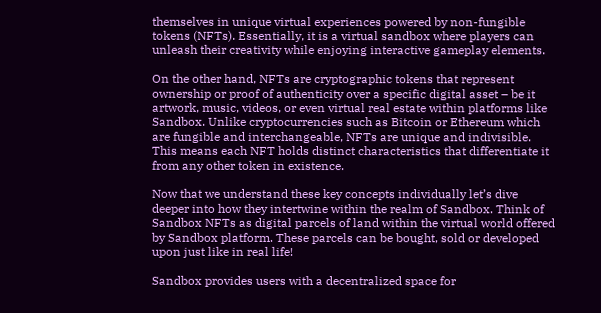themselves in unique virtual experiences powered by non-fungible tokens (NFTs). Essentially, it is a virtual sandbox where players can unleash their creativity while enjoying interactive gameplay elements.

On the other hand, NFTs are cryptographic tokens that represent ownership or proof of authenticity over a specific digital asset – be it artwork, music, videos, or even virtual real estate within platforms like Sandbox. Unlike cryptocurrencies such as Bitcoin or Ethereum which are fungible and interchangeable, NFTs are unique and indivisible. This means each NFT holds distinct characteristics that differentiate it from any other token in existence.

Now that we understand these key concepts individually let’s dive deeper into how they intertwine within the realm of Sandbox. Think of Sandbox NFTs as digital parcels of land within the virtual world offered by Sandbox platform. These parcels can be bought, sold or developed upon just like in real life!

Sandbox provides users with a decentralized space for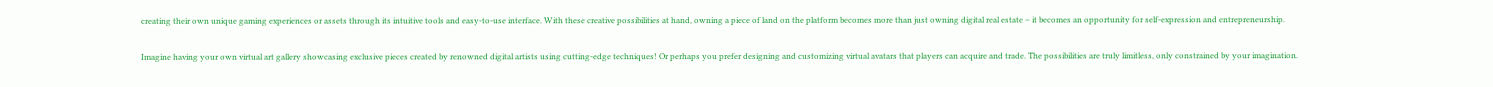creating their own unique gaming experiences or assets through its intuitive tools and easy-to-use interface. With these creative possibilities at hand, owning a piece of land on the platform becomes more than just owning digital real estate – it becomes an opportunity for self-expression and entrepreneurship.

Imagine having your own virtual art gallery showcasing exclusive pieces created by renowned digital artists using cutting-edge techniques! Or perhaps you prefer designing and customizing virtual avatars that players can acquire and trade. The possibilities are truly limitless, only constrained by your imagination.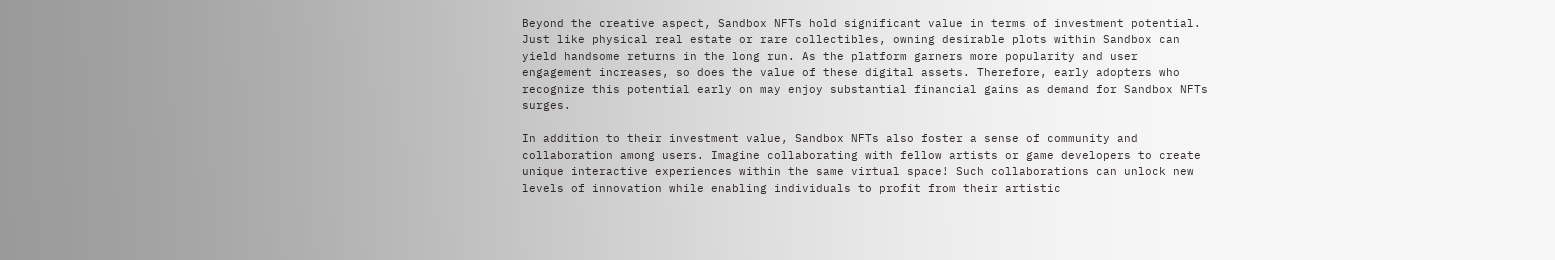Beyond the creative aspect, Sandbox NFTs hold significant value in terms of investment potential. Just like physical real estate or rare collectibles, owning desirable plots within Sandbox can yield handsome returns in the long run. As the platform garners more popularity and user engagement increases, so does the value of these digital assets. Therefore, early adopters who recognize this potential early on may enjoy substantial financial gains as demand for Sandbox NFTs surges.

In addition to their investment value, Sandbox NFTs also foster a sense of community and collaboration among users. Imagine collaborating with fellow artists or game developers to create unique interactive experiences within the same virtual space! Such collaborations can unlock new levels of innovation while enabling individuals to profit from their artistic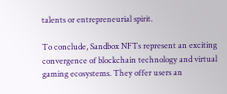talents or entrepreneurial spirit.

To conclude, Sandbox NFTs represent an exciting convergence of blockchain technology and virtual gaming ecosystems. They offer users an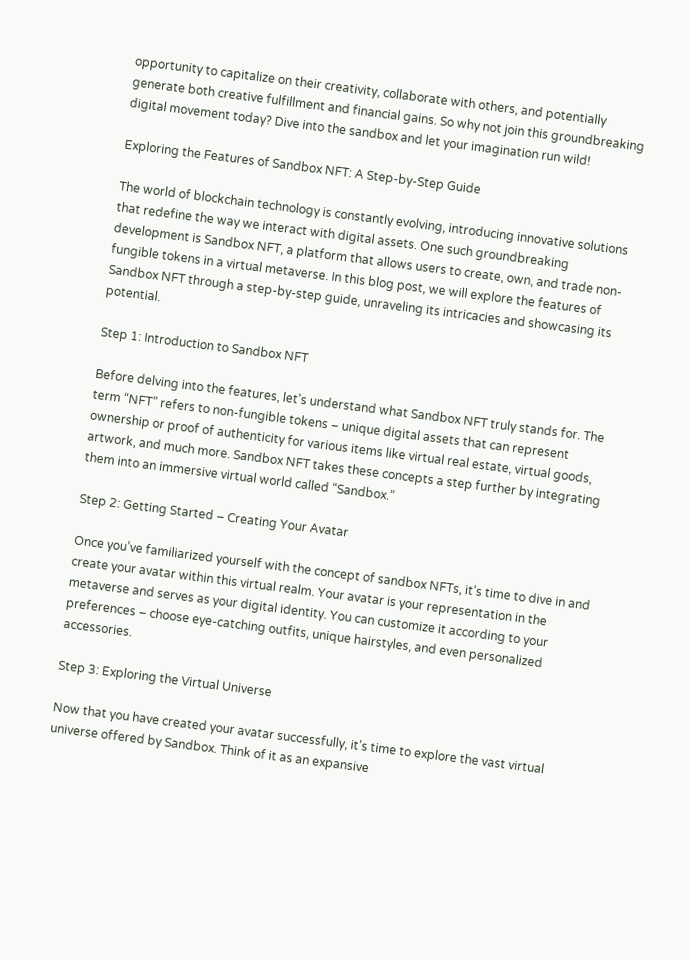opportunity to capitalize on their creativity, collaborate with others, and potentially generate both creative fulfillment and financial gains. So why not join this groundbreaking digital movement today? Dive into the sandbox and let your imagination run wild!

Exploring the Features of Sandbox NFT: A Step-by-Step Guide

The world of blockchain technology is constantly evolving, introducing innovative solutions that redefine the way we interact with digital assets. One such groundbreaking development is Sandbox NFT, a platform that allows users to create, own, and trade non-fungible tokens in a virtual metaverse. In this blog post, we will explore the features of Sandbox NFT through a step-by-step guide, unraveling its intricacies and showcasing its potential.

Step 1: Introduction to Sandbox NFT

Before delving into the features, let’s understand what Sandbox NFT truly stands for. The term “NFT” refers to non-fungible tokens – unique digital assets that can represent ownership or proof of authenticity for various items like virtual real estate, virtual goods, artwork, and much more. Sandbox NFT takes these concepts a step further by integrating them into an immersive virtual world called “Sandbox.”

Step 2: Getting Started – Creating Your Avatar

Once you’ve familiarized yourself with the concept of sandbox NFTs, it’s time to dive in and create your avatar within this virtual realm. Your avatar is your representation in the metaverse and serves as your digital identity. You can customize it according to your preferences – choose eye-catching outfits, unique hairstyles, and even personalized accessories.

Step 3: Exploring the Virtual Universe

Now that you have created your avatar successfully, it’s time to explore the vast virtual universe offered by Sandbox. Think of it as an expansive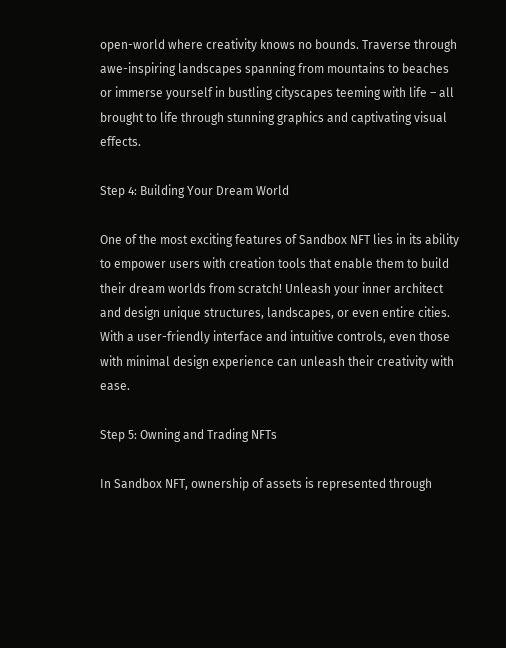open-world where creativity knows no bounds. Traverse through awe-inspiring landscapes spanning from mountains to beaches or immerse yourself in bustling cityscapes teeming with life – all brought to life through stunning graphics and captivating visual effects.

Step 4: Building Your Dream World

One of the most exciting features of Sandbox NFT lies in its ability to empower users with creation tools that enable them to build their dream worlds from scratch! Unleash your inner architect and design unique structures, landscapes, or even entire cities. With a user-friendly interface and intuitive controls, even those with minimal design experience can unleash their creativity with ease.

Step 5: Owning and Trading NFTs

In Sandbox NFT, ownership of assets is represented through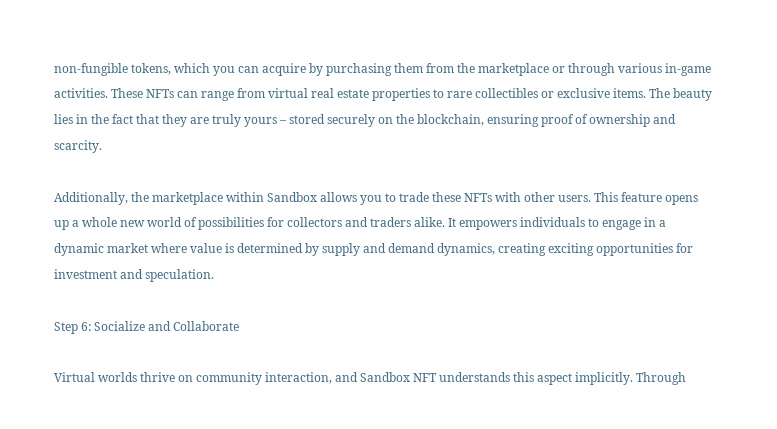non-fungible tokens, which you can acquire by purchasing them from the marketplace or through various in-game activities. These NFTs can range from virtual real estate properties to rare collectibles or exclusive items. The beauty lies in the fact that they are truly yours – stored securely on the blockchain, ensuring proof of ownership and scarcity.

Additionally, the marketplace within Sandbox allows you to trade these NFTs with other users. This feature opens up a whole new world of possibilities for collectors and traders alike. It empowers individuals to engage in a dynamic market where value is determined by supply and demand dynamics, creating exciting opportunities for investment and speculation.

Step 6: Socialize and Collaborate

Virtual worlds thrive on community interaction, and Sandbox NFT understands this aspect implicitly. Through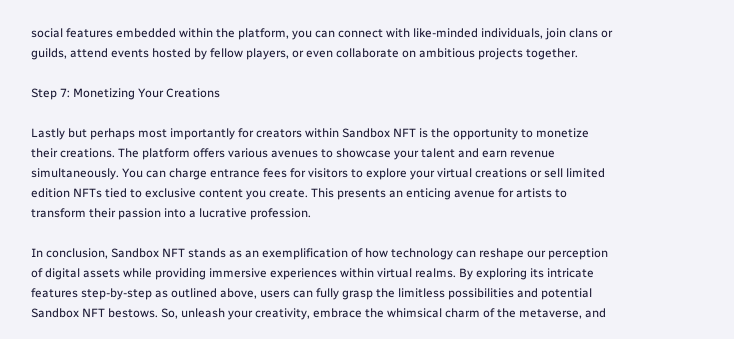social features embedded within the platform, you can connect with like-minded individuals, join clans or guilds, attend events hosted by fellow players, or even collaborate on ambitious projects together.

Step 7: Monetizing Your Creations

Lastly but perhaps most importantly for creators within Sandbox NFT is the opportunity to monetize their creations. The platform offers various avenues to showcase your talent and earn revenue simultaneously. You can charge entrance fees for visitors to explore your virtual creations or sell limited edition NFTs tied to exclusive content you create. This presents an enticing avenue for artists to transform their passion into a lucrative profession.

In conclusion, Sandbox NFT stands as an exemplification of how technology can reshape our perception of digital assets while providing immersive experiences within virtual realms. By exploring its intricate features step-by-step as outlined above, users can fully grasp the limitless possibilities and potential Sandbox NFT bestows. So, unleash your creativity, embrace the whimsical charm of the metaverse, and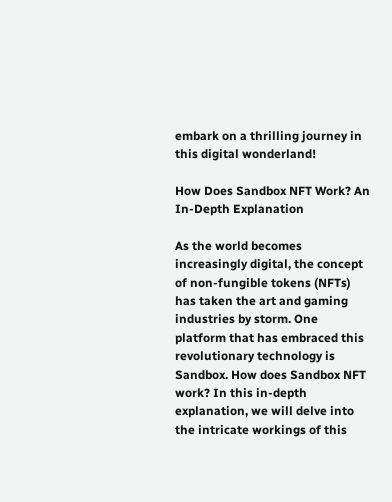embark on a thrilling journey in this digital wonderland!

How Does Sandbox NFT Work? An In-Depth Explanation

As the world becomes increasingly digital, the concept of non-fungible tokens (NFTs) has taken the art and gaming industries by storm. One platform that has embraced this revolutionary technology is Sandbox. How does Sandbox NFT work? In this in-depth explanation, we will delve into the intricate workings of this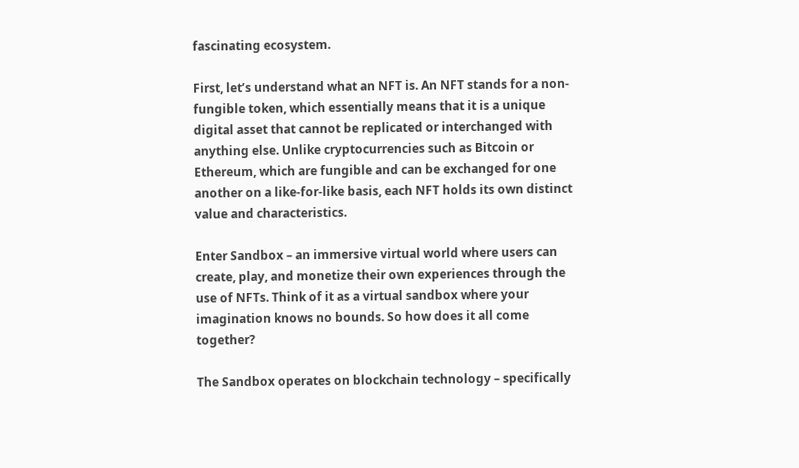fascinating ecosystem.

First, let’s understand what an NFT is. An NFT stands for a non-fungible token, which essentially means that it is a unique digital asset that cannot be replicated or interchanged with anything else. Unlike cryptocurrencies such as Bitcoin or Ethereum, which are fungible and can be exchanged for one another on a like-for-like basis, each NFT holds its own distinct value and characteristics.

Enter Sandbox – an immersive virtual world where users can create, play, and monetize their own experiences through the use of NFTs. Think of it as a virtual sandbox where your imagination knows no bounds. So how does it all come together?

The Sandbox operates on blockchain technology – specifically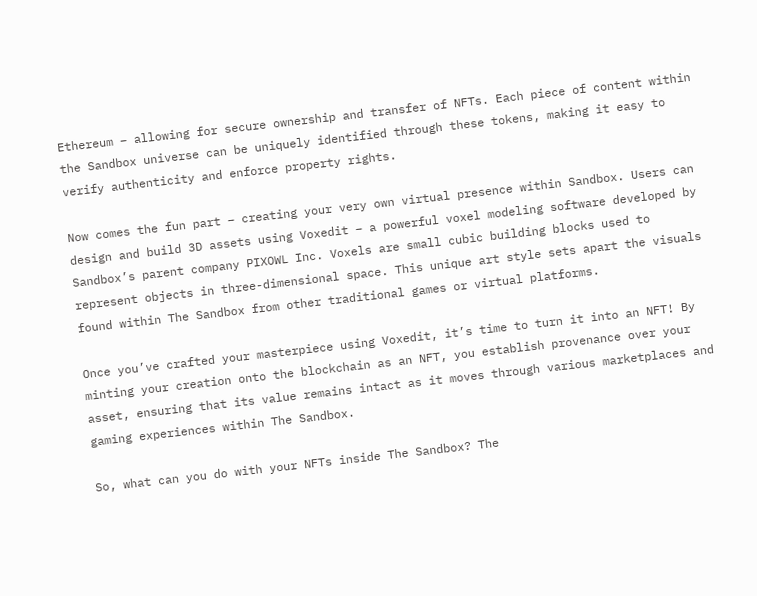Ethereum – allowing for secure ownership and transfer of NFTs. Each piece of content within the Sandbox universe can be uniquely identified through these tokens, making it easy to verify authenticity and enforce property rights.

Now comes the fun part – creating your very own virtual presence within Sandbox. Users can design and build 3D assets using Voxedit – a powerful voxel modeling software developed by Sandbox’s parent company PIXOWL Inc. Voxels are small cubic building blocks used to represent objects in three-dimensional space. This unique art style sets apart the visuals found within The Sandbox from other traditional games or virtual platforms.

Once you’ve crafted your masterpiece using Voxedit, it’s time to turn it into an NFT! By minting your creation onto the blockchain as an NFT, you establish provenance over your asset, ensuring that its value remains intact as it moves through various marketplaces and gaming experiences within The Sandbox.

So, what can you do with your NFTs inside The Sandbox? The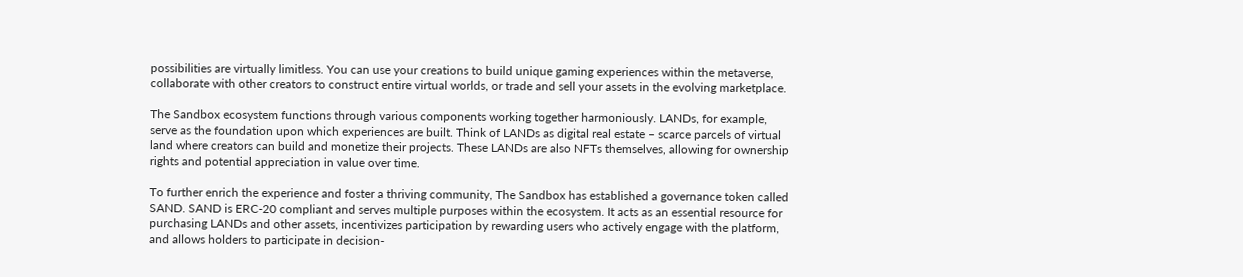possibilities are virtually limitless. You can use your creations to build unique gaming experiences within the metaverse, collaborate with other creators to construct entire virtual worlds, or trade and sell your assets in the evolving marketplace.

The Sandbox ecosystem functions through various components working together harmoniously. LANDs, for example, serve as the foundation upon which experiences are built. Think of LANDs as digital real estate – scarce parcels of virtual land where creators can build and monetize their projects. These LANDs are also NFTs themselves, allowing for ownership rights and potential appreciation in value over time.

To further enrich the experience and foster a thriving community, The Sandbox has established a governance token called SAND. SAND is ERC-20 compliant and serves multiple purposes within the ecosystem. It acts as an essential resource for purchasing LANDs and other assets, incentivizes participation by rewarding users who actively engage with the platform, and allows holders to participate in decision-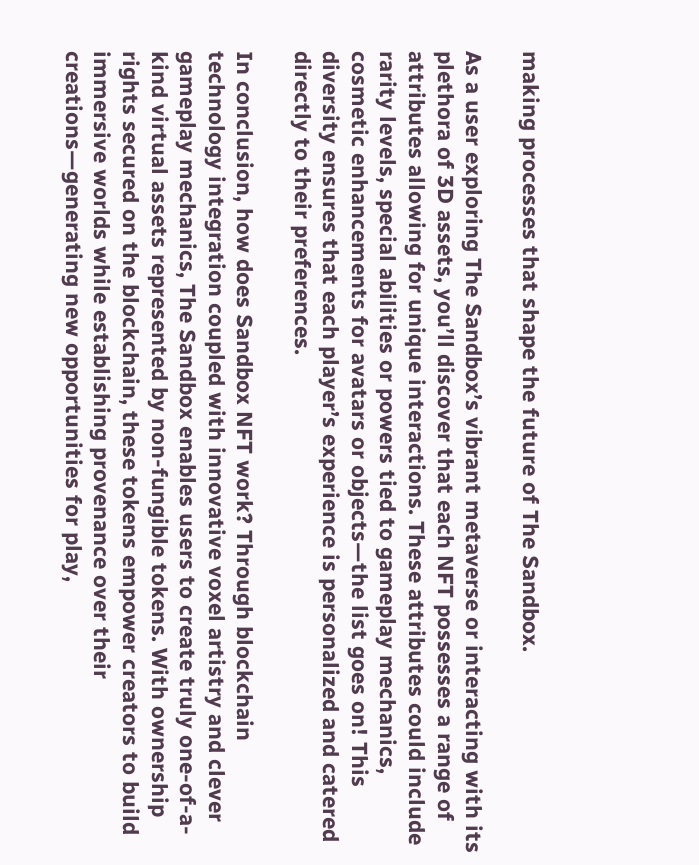making processes that shape the future of The Sandbox.

As a user exploring The Sandbox’s vibrant metaverse or interacting with its plethora of 3D assets, you’ll discover that each NFT possesses a range of attributes allowing for unique interactions. These attributes could include rarity levels, special abilities or powers tied to gameplay mechanics, cosmetic enhancements for avatars or objects—the list goes on! This diversity ensures that each player’s experience is personalized and catered directly to their preferences.

In conclusion, how does Sandbox NFT work? Through blockchain technology integration coupled with innovative voxel artistry and clever gameplay mechanics, The Sandbox enables users to create truly one-of-a-kind virtual assets represented by non-fungible tokens. With ownership rights secured on the blockchain, these tokens empower creators to build immersive worlds while establishing provenance over their creations—generating new opportunities for play,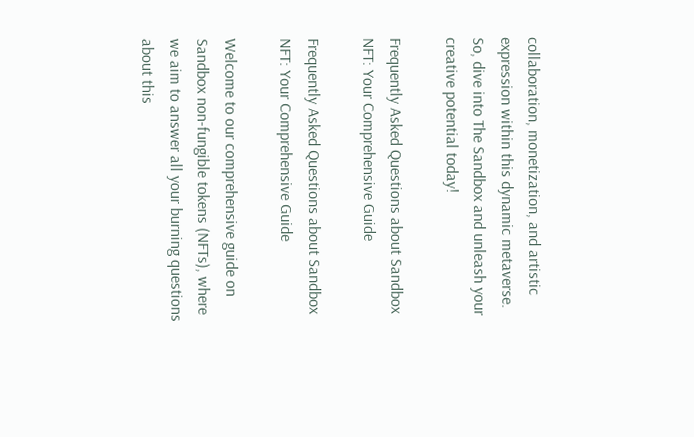collaboration, monetization, and artistic expression within this dynamic metaverse. So, dive into The Sandbox and unleash your creative potential today!

Frequently Asked Questions about Sandbox NFT: Your Comprehensive Guide

Frequently Asked Questions about Sandbox NFT: Your Comprehensive Guide

Welcome to our comprehensive guide on Sandbox non-fungible tokens (NFTs), where we aim to answer all your burning questions about this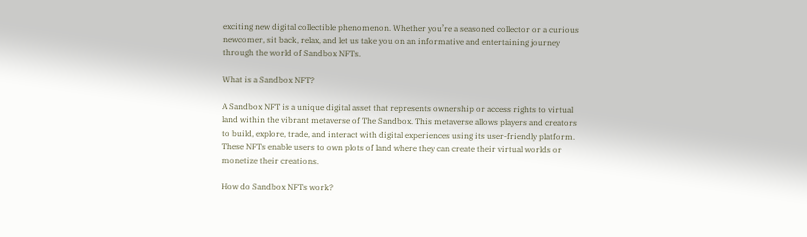exciting new digital collectible phenomenon. Whether you’re a seasoned collector or a curious newcomer, sit back, relax, and let us take you on an informative and entertaining journey through the world of Sandbox NFTs.

What is a Sandbox NFT?

A Sandbox NFT is a unique digital asset that represents ownership or access rights to virtual land within the vibrant metaverse of The Sandbox. This metaverse allows players and creators to build, explore, trade, and interact with digital experiences using its user-friendly platform. These NFTs enable users to own plots of land where they can create their virtual worlds or monetize their creations.

How do Sandbox NFTs work?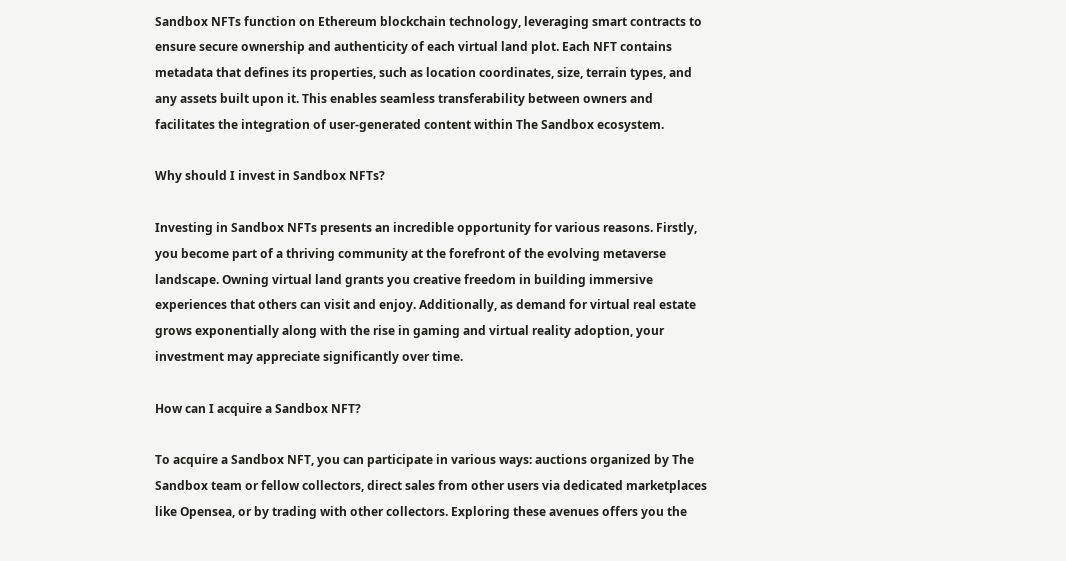Sandbox NFTs function on Ethereum blockchain technology, leveraging smart contracts to ensure secure ownership and authenticity of each virtual land plot. Each NFT contains metadata that defines its properties, such as location coordinates, size, terrain types, and any assets built upon it. This enables seamless transferability between owners and facilitates the integration of user-generated content within The Sandbox ecosystem.

Why should I invest in Sandbox NFTs?

Investing in Sandbox NFTs presents an incredible opportunity for various reasons. Firstly, you become part of a thriving community at the forefront of the evolving metaverse landscape. Owning virtual land grants you creative freedom in building immersive experiences that others can visit and enjoy. Additionally, as demand for virtual real estate grows exponentially along with the rise in gaming and virtual reality adoption, your investment may appreciate significantly over time.

How can I acquire a Sandbox NFT?

To acquire a Sandbox NFT, you can participate in various ways: auctions organized by The Sandbox team or fellow collectors, direct sales from other users via dedicated marketplaces like Opensea, or by trading with other collectors. Exploring these avenues offers you the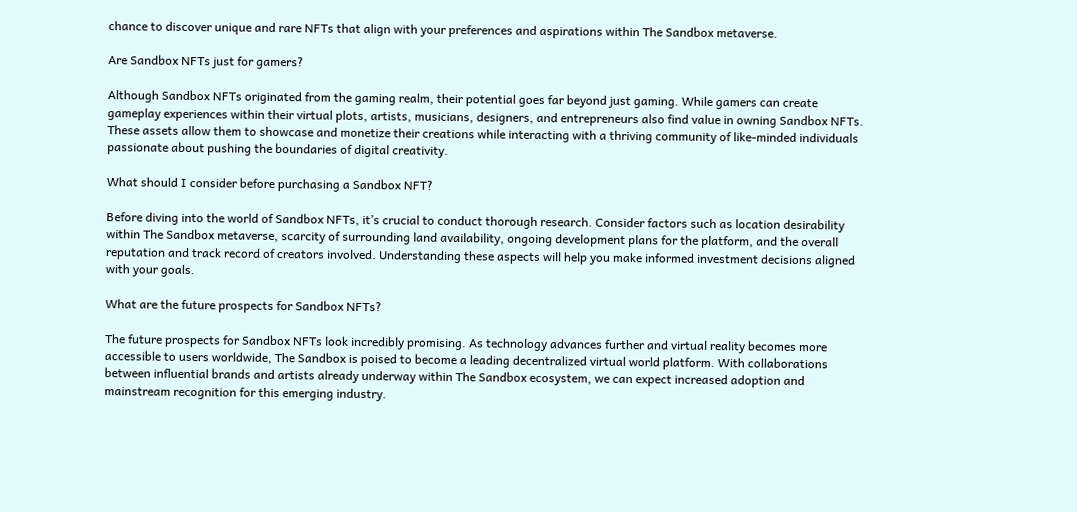chance to discover unique and rare NFTs that align with your preferences and aspirations within The Sandbox metaverse.

Are Sandbox NFTs just for gamers?

Although Sandbox NFTs originated from the gaming realm, their potential goes far beyond just gaming. While gamers can create gameplay experiences within their virtual plots, artists, musicians, designers, and entrepreneurs also find value in owning Sandbox NFTs. These assets allow them to showcase and monetize their creations while interacting with a thriving community of like-minded individuals passionate about pushing the boundaries of digital creativity.

What should I consider before purchasing a Sandbox NFT?

Before diving into the world of Sandbox NFTs, it’s crucial to conduct thorough research. Consider factors such as location desirability within The Sandbox metaverse, scarcity of surrounding land availability, ongoing development plans for the platform, and the overall reputation and track record of creators involved. Understanding these aspects will help you make informed investment decisions aligned with your goals.

What are the future prospects for Sandbox NFTs?

The future prospects for Sandbox NFTs look incredibly promising. As technology advances further and virtual reality becomes more accessible to users worldwide, The Sandbox is poised to become a leading decentralized virtual world platform. With collaborations between influential brands and artists already underway within The Sandbox ecosystem, we can expect increased adoption and mainstream recognition for this emerging industry.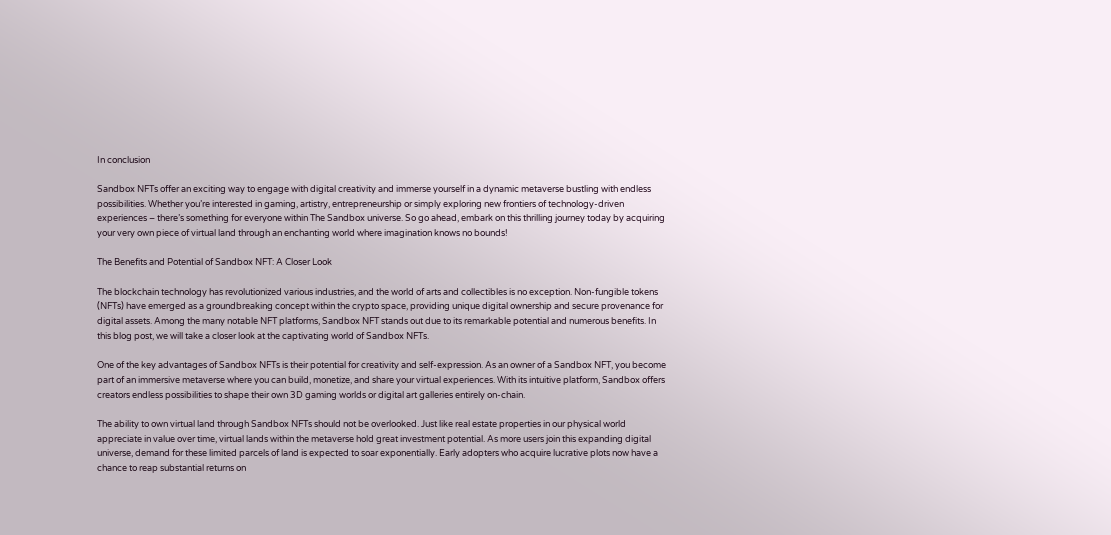In conclusion

Sandbox NFTs offer an exciting way to engage with digital creativity and immerse yourself in a dynamic metaverse bustling with endless possibilities. Whether you’re interested in gaming, artistry, entrepreneurship or simply exploring new frontiers of technology-driven experiences – there’s something for everyone within The Sandbox universe. So go ahead, embark on this thrilling journey today by acquiring your very own piece of virtual land through an enchanting world where imagination knows no bounds!

The Benefits and Potential of Sandbox NFT: A Closer Look

The blockchain technology has revolutionized various industries, and the world of arts and collectibles is no exception. Non-fungible tokens (NFTs) have emerged as a groundbreaking concept within the crypto space, providing unique digital ownership and secure provenance for digital assets. Among the many notable NFT platforms, Sandbox NFT stands out due to its remarkable potential and numerous benefits. In this blog post, we will take a closer look at the captivating world of Sandbox NFTs.

One of the key advantages of Sandbox NFTs is their potential for creativity and self-expression. As an owner of a Sandbox NFT, you become part of an immersive metaverse where you can build, monetize, and share your virtual experiences. With its intuitive platform, Sandbox offers creators endless possibilities to shape their own 3D gaming worlds or digital art galleries entirely on-chain.

The ability to own virtual land through Sandbox NFTs should not be overlooked. Just like real estate properties in our physical world appreciate in value over time, virtual lands within the metaverse hold great investment potential. As more users join this expanding digital universe, demand for these limited parcels of land is expected to soar exponentially. Early adopters who acquire lucrative plots now have a chance to reap substantial returns on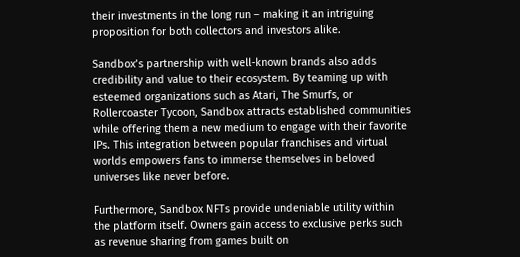their investments in the long run – making it an intriguing proposition for both collectors and investors alike.

Sandbox’s partnership with well-known brands also adds credibility and value to their ecosystem. By teaming up with esteemed organizations such as Atari, The Smurfs, or Rollercoaster Tycoon, Sandbox attracts established communities while offering them a new medium to engage with their favorite IPs. This integration between popular franchises and virtual worlds empowers fans to immerse themselves in beloved universes like never before.

Furthermore, Sandbox NFTs provide undeniable utility within the platform itself. Owners gain access to exclusive perks such as revenue sharing from games built on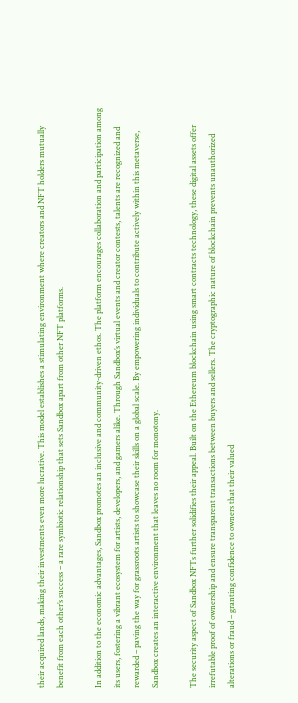their acquired lands, making their investments even more lucrative. This model establishes a stimulating environment where creators and NFT holders mutually benefit from each other’s success – a rare symbiotic relationship that sets Sandbox apart from other NFT platforms.

In addition to the economic advantages, Sandbox promotes an inclusive and community-driven ethos. The platform encourages collaboration and participation among its users, fostering a vibrant ecosystem for artists, developers, and gamers alike. Through Sandbox’s virtual events and creator contests, talents are recognized and rewarded – paving the way for grassroots artists to showcase their skills on a global scale. By empowering individuals to contribute actively within this metaverse, Sandbox creates an interactive environment that leaves no room for monotony.

The security aspect of Sandbox NFTs further solidifies their appeal. Built on the Ethereum blockchain using smart contracts technology, these digital assets offer irrefutable proof of ownership and ensure transparent transactions between buyers and sellers. The cryptographic nature of blockchain prevents unauthorized alterations or fraud – granting confidence to owners that their valued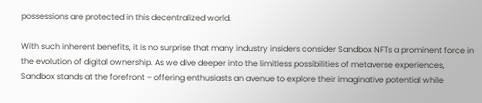possessions are protected in this decentralized world.

With such inherent benefits, it is no surprise that many industry insiders consider Sandbox NFTs a prominent force in the evolution of digital ownership. As we dive deeper into the limitless possibilities of metaverse experiences, Sandbox stands at the forefront – offering enthusiasts an avenue to explore their imaginative potential while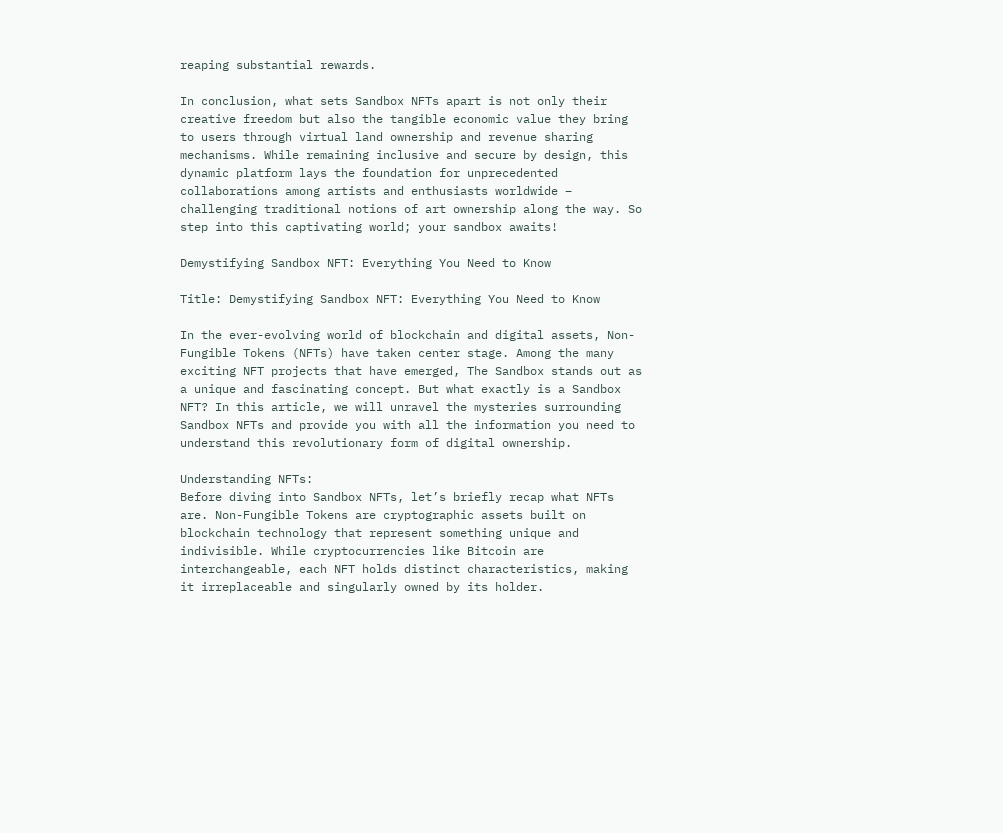reaping substantial rewards.

In conclusion, what sets Sandbox NFTs apart is not only their creative freedom but also the tangible economic value they bring to users through virtual land ownership and revenue sharing mechanisms. While remaining inclusive and secure by design, this dynamic platform lays the foundation for unprecedented collaborations among artists and enthusiasts worldwide – challenging traditional notions of art ownership along the way. So step into this captivating world; your sandbox awaits!

Demystifying Sandbox NFT: Everything You Need to Know

Title: Demystifying Sandbox NFT: Everything You Need to Know

In the ever-evolving world of blockchain and digital assets, Non-Fungible Tokens (NFTs) have taken center stage. Among the many exciting NFT projects that have emerged, The Sandbox stands out as a unique and fascinating concept. But what exactly is a Sandbox NFT? In this article, we will unravel the mysteries surrounding Sandbox NFTs and provide you with all the information you need to understand this revolutionary form of digital ownership.

Understanding NFTs:
Before diving into Sandbox NFTs, let’s briefly recap what NFTs are. Non-Fungible Tokens are cryptographic assets built on blockchain technology that represent something unique and indivisible. While cryptocurrencies like Bitcoin are interchangeable, each NFT holds distinct characteristics, making it irreplaceable and singularly owned by its holder.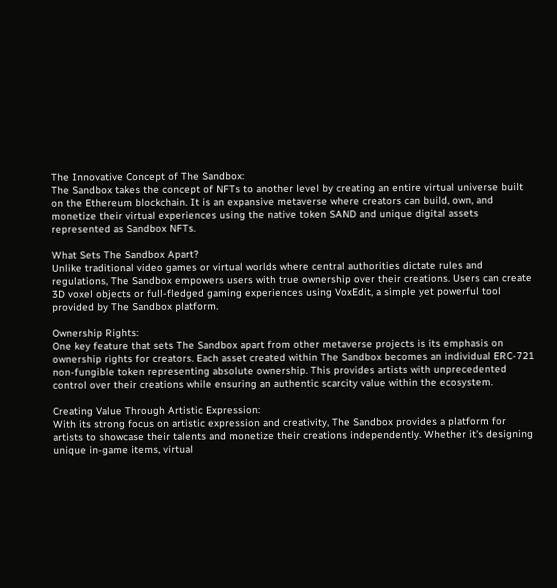The Innovative Concept of The Sandbox:
The Sandbox takes the concept of NFTs to another level by creating an entire virtual universe built on the Ethereum blockchain. It is an expansive metaverse where creators can build, own, and monetize their virtual experiences using the native token SAND and unique digital assets represented as Sandbox NFTs.

What Sets The Sandbox Apart?
Unlike traditional video games or virtual worlds where central authorities dictate rules and regulations, The Sandbox empowers users with true ownership over their creations. Users can create 3D voxel objects or full-fledged gaming experiences using VoxEdit, a simple yet powerful tool provided by The Sandbox platform.

Ownership Rights:
One key feature that sets The Sandbox apart from other metaverse projects is its emphasis on ownership rights for creators. Each asset created within The Sandbox becomes an individual ERC-721 non-fungible token representing absolute ownership. This provides artists with unprecedented control over their creations while ensuring an authentic scarcity value within the ecosystem.

Creating Value Through Artistic Expression:
With its strong focus on artistic expression and creativity, The Sandbox provides a platform for artists to showcase their talents and monetize their creations independently. Whether it’s designing unique in-game items, virtual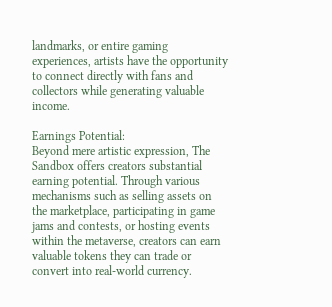landmarks, or entire gaming experiences, artists have the opportunity to connect directly with fans and collectors while generating valuable income.

Earnings Potential:
Beyond mere artistic expression, The Sandbox offers creators substantial earning potential. Through various mechanisms such as selling assets on the marketplace, participating in game jams and contests, or hosting events within the metaverse, creators can earn valuable tokens they can trade or convert into real-world currency.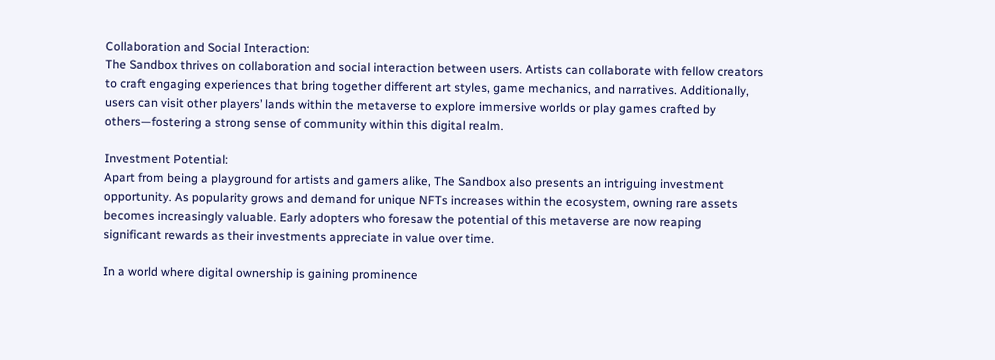Collaboration and Social Interaction:
The Sandbox thrives on collaboration and social interaction between users. Artists can collaborate with fellow creators to craft engaging experiences that bring together different art styles, game mechanics, and narratives. Additionally, users can visit other players’ lands within the metaverse to explore immersive worlds or play games crafted by others—fostering a strong sense of community within this digital realm.

Investment Potential:
Apart from being a playground for artists and gamers alike, The Sandbox also presents an intriguing investment opportunity. As popularity grows and demand for unique NFTs increases within the ecosystem, owning rare assets becomes increasingly valuable. Early adopters who foresaw the potential of this metaverse are now reaping significant rewards as their investments appreciate in value over time.

In a world where digital ownership is gaining prominence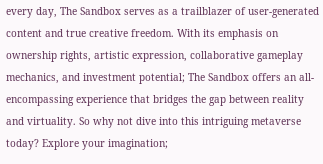every day, The Sandbox serves as a trailblazer of user-generated content and true creative freedom. With its emphasis on ownership rights, artistic expression, collaborative gameplay mechanics, and investment potential; The Sandbox offers an all-encompassing experience that bridges the gap between reality and virtuality. So why not dive into this intriguing metaverse today? Explore your imagination;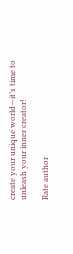create your unique world—it’s time to unleash your inner creator!

Rate author